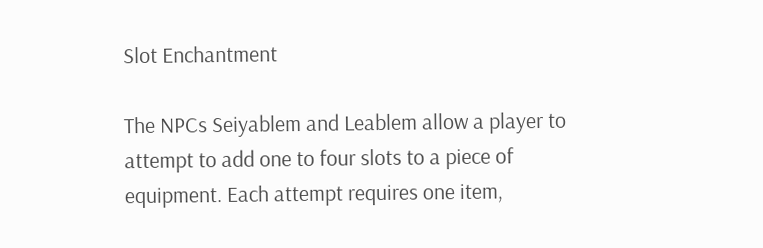Slot Enchantment

The NPCs Seiyablem and Leablem allow a player to attempt to add one to four slots to a piece of equipment. Each attempt requires one item,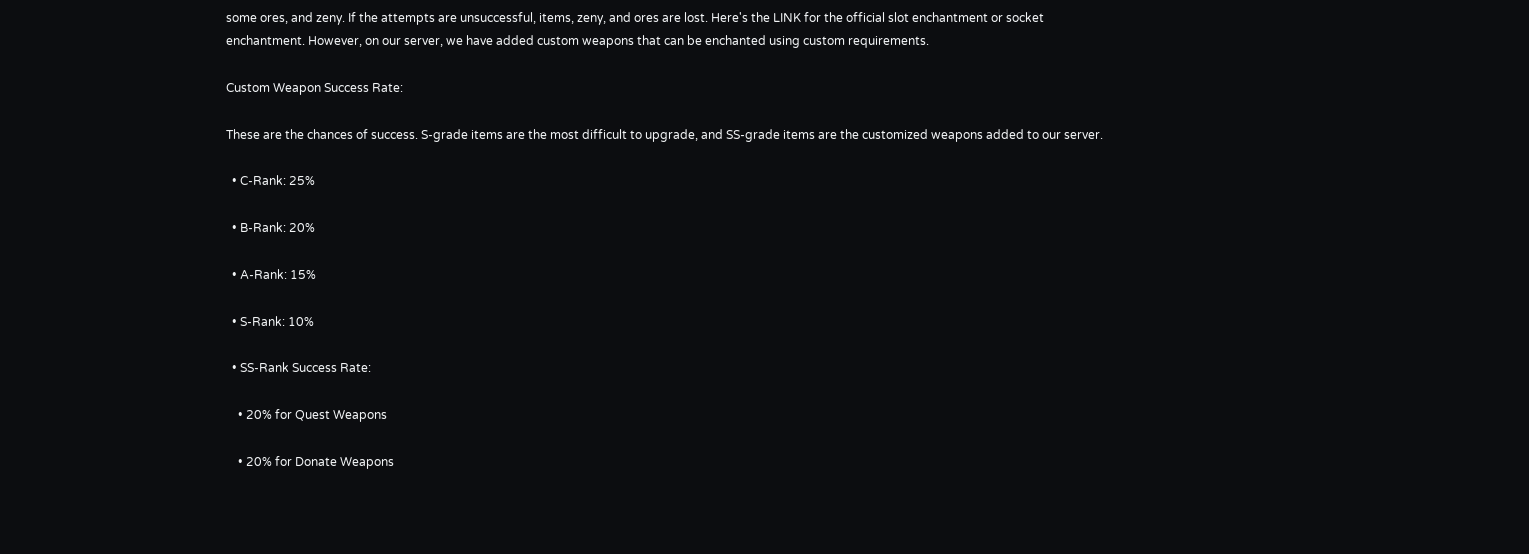some ores, and zeny. If the attempts are unsuccessful, items, zeny, and ores are lost. Here's the LINK for the official slot enchantment or socket enchantment. However, on our server, we have added custom weapons that can be enchanted using custom requirements.

Custom Weapon Success Rate:

These are the chances of success. S-grade items are the most difficult to upgrade, and SS-grade items are the customized weapons added to our server.

  • C-Rank: 25%

  • B-Rank: 20%

  • A-Rank: 15%

  • S-Rank: 10%

  • SS-Rank Success Rate:

    • 20% for Quest Weapons

    • 20% for Donate Weapons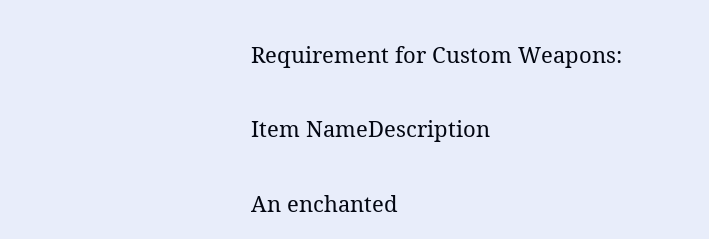Requirement for Custom Weapons:

Item NameDescription

An enchanted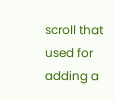scroll that used for adding a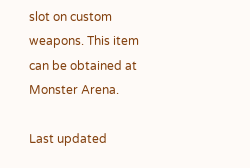slot on custom weapons. This item can be obtained at Monster Arena.

Last updated